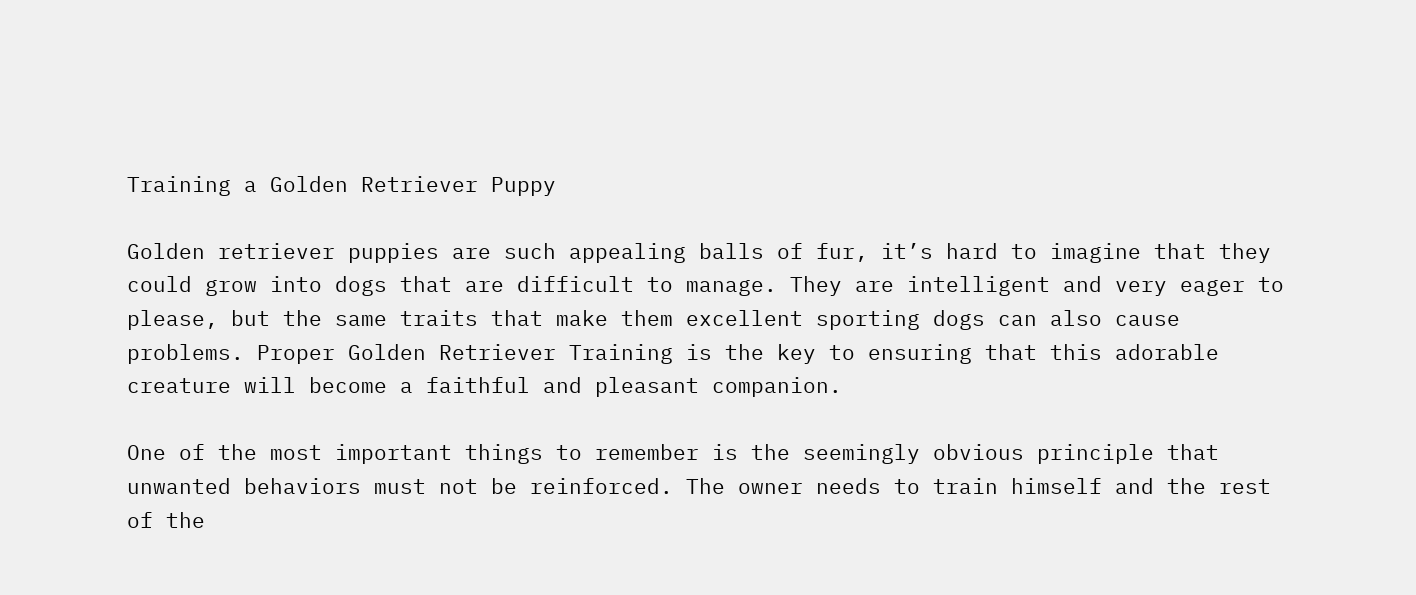Training a Golden Retriever Puppy

Golden retriever puppies are such appealing balls of fur, it’s hard to imagine that they could grow into dogs that are difficult to manage. They are intelligent and very eager to please, but the same traits that make them excellent sporting dogs can also cause problems. Proper Golden Retriever Training is the key to ensuring that this adorable creature will become a faithful and pleasant companion.

One of the most important things to remember is the seemingly obvious principle that unwanted behaviors must not be reinforced. The owner needs to train himself and the rest of the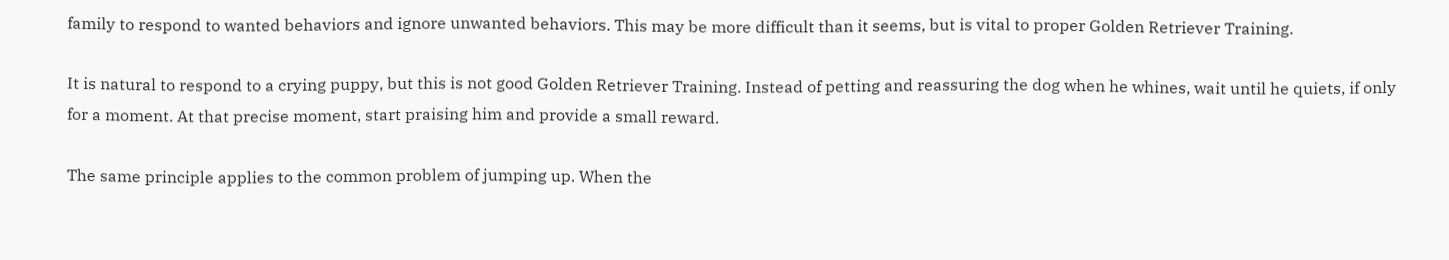family to respond to wanted behaviors and ignore unwanted behaviors. This may be more difficult than it seems, but is vital to proper Golden Retriever Training.

It is natural to respond to a crying puppy, but this is not good Golden Retriever Training. Instead of petting and reassuring the dog when he whines, wait until he quiets, if only for a moment. At that precise moment, start praising him and provide a small reward.

The same principle applies to the common problem of jumping up. When the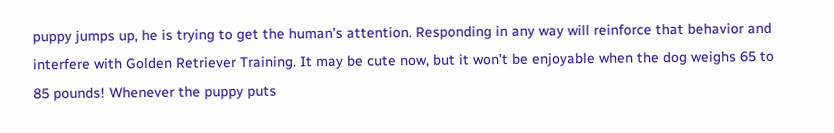puppy jumps up, he is trying to get the human’s attention. Responding in any way will reinforce that behavior and interfere with Golden Retriever Training. It may be cute now, but it won’t be enjoyable when the dog weighs 65 to 85 pounds! Whenever the puppy puts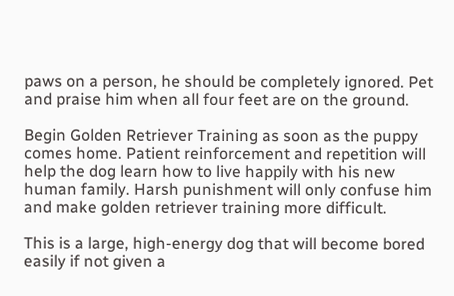paws on a person, he should be completely ignored. Pet and praise him when all four feet are on the ground.

Begin Golden Retriever Training as soon as the puppy comes home. Patient reinforcement and repetition will help the dog learn how to live happily with his new human family. Harsh punishment will only confuse him and make golden retriever training more difficult.

This is a large, high-energy dog that will become bored easily if not given a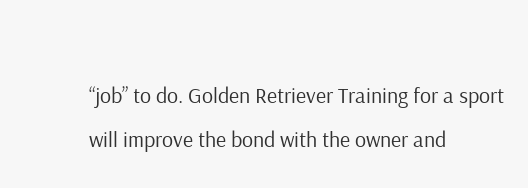“job” to do. Golden Retriever Training for a sport will improve the bond with the owner and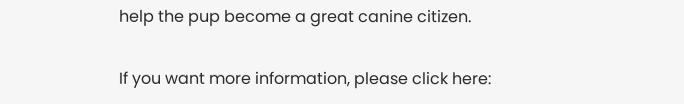help the pup become a great canine citizen.

If you want more information, please click here: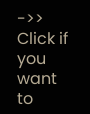->> Click if you want to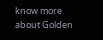know more about Golden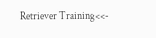Retriever Training<<-